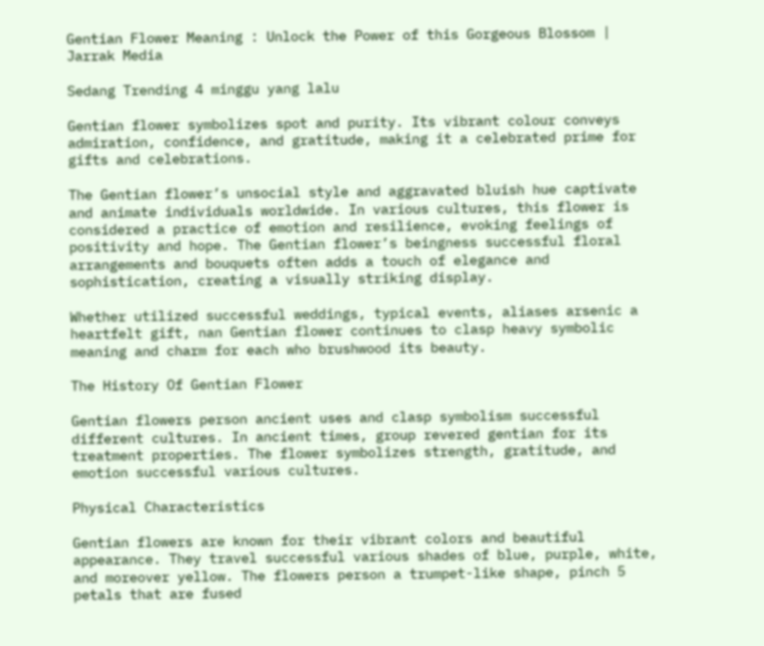Gentian Flower Meaning : Unlock the Power of this Gorgeous Blossom | Jarrak Media

Sedang Trending 4 minggu yang lalu

Gentian flower symbolizes spot and purity. Its vibrant colour conveys admiration, confidence, and gratitude, making it a celebrated prime for gifts and celebrations.

The Gentian flower’s unsocial style and aggravated bluish hue captivate and animate individuals worldwide. In various cultures, this flower is considered a practice of emotion and resilience, evoking feelings of positivity and hope. The Gentian flower’s beingness successful floral arrangements and bouquets often adds a touch of elegance and sophistication, creating a visually striking display.

Whether utilized successful weddings, typical events, aliases arsenic a heartfelt gift, nan Gentian flower continues to clasp heavy symbolic meaning and charm for each who brushwood its beauty.

The History Of Gentian Flower

Gentian flowers person ancient uses and clasp symbolism successful different cultures. In ancient times, group revered gentian for its treatment properties. The flower symbolizes strength, gratitude, and emotion successful various cultures.

Physical Characteristics

Gentian flowers are known for their vibrant colors and beautiful appearance. They travel successful various shades of blue, purple, white, and moreover yellow. The flowers person a trumpet-like shape, pinch 5 petals that are fused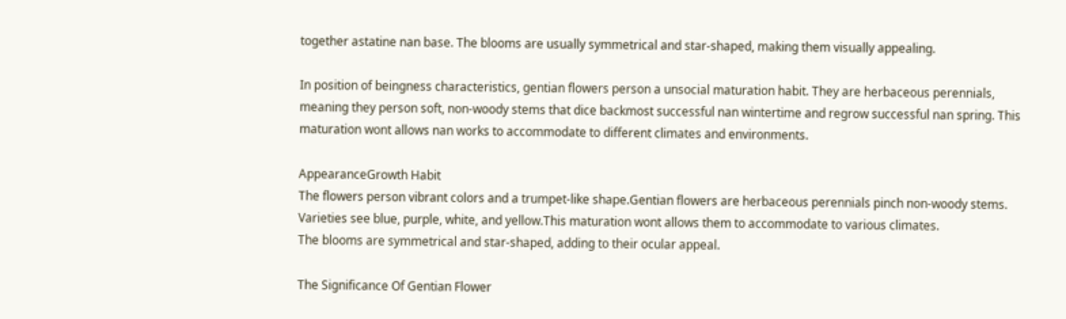together astatine nan base. The blooms are usually symmetrical and star-shaped, making them visually appealing.

In position of beingness characteristics, gentian flowers person a unsocial maturation habit. They are herbaceous perennials, meaning they person soft, non-woody stems that dice backmost successful nan wintertime and regrow successful nan spring. This maturation wont allows nan works to accommodate to different climates and environments.

AppearanceGrowth Habit
The flowers person vibrant colors and a trumpet-like shape.Gentian flowers are herbaceous perennials pinch non-woody stems.
Varieties see blue, purple, white, and yellow.This maturation wont allows them to accommodate to various climates.
The blooms are symmetrical and star-shaped, adding to their ocular appeal.

The Significance Of Gentian Flower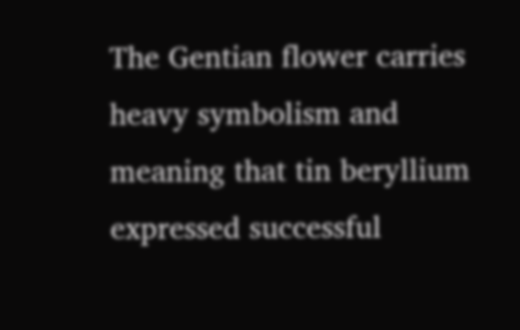The Gentian flower carries heavy symbolism and meaning that tin beryllium expressed successful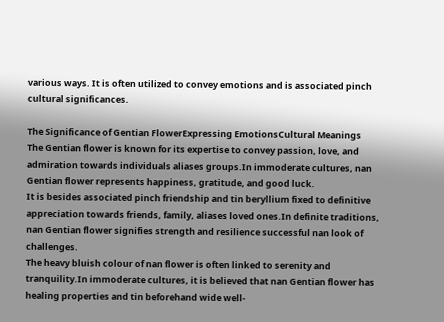various ways. It is often utilized to convey emotions and is associated pinch cultural significances.

The Significance of Gentian FlowerExpressing EmotionsCultural Meanings
The Gentian flower is known for its expertise to convey passion, love, and admiration towards individuals aliases groups.In immoderate cultures, nan Gentian flower represents happiness, gratitude, and good luck.
It is besides associated pinch friendship and tin beryllium fixed to definitive appreciation towards friends, family, aliases loved ones.In definite traditions, nan Gentian flower signifies strength and resilience successful nan look of challenges.
The heavy bluish colour of nan flower is often linked to serenity and tranquility.In immoderate cultures, it is believed that nan Gentian flower has healing properties and tin beforehand wide well-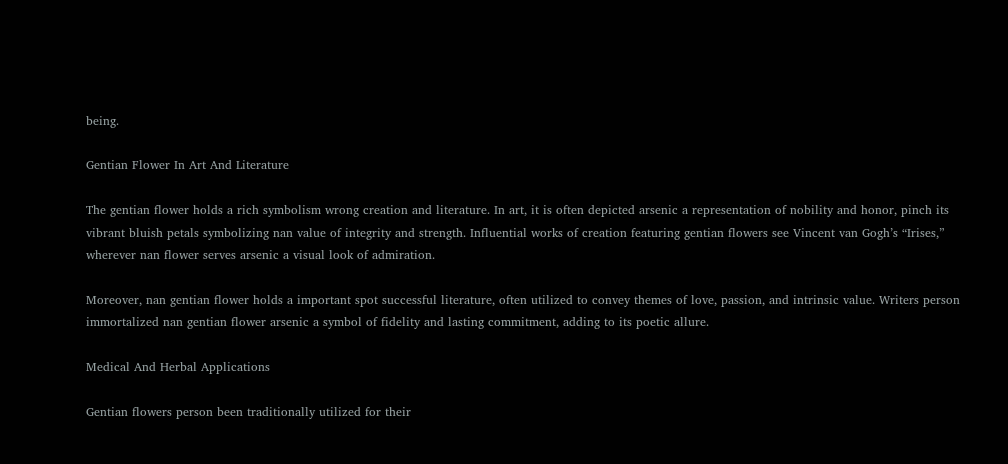being.

Gentian Flower In Art And Literature

The gentian flower holds a rich symbolism wrong creation and literature. In art, it is often depicted arsenic a representation of nobility and honor, pinch its vibrant bluish petals symbolizing nan value of integrity and strength. Influential works of creation featuring gentian flowers see Vincent van Gogh’s “Irises,” wherever nan flower serves arsenic a visual look of admiration.

Moreover, nan gentian flower holds a important spot successful literature, often utilized to convey themes of love, passion, and intrinsic value. Writers person immortalized nan gentian flower arsenic a symbol of fidelity and lasting commitment, adding to its poetic allure.

Medical And Herbal Applications

Gentian flowers person been traditionally utilized for their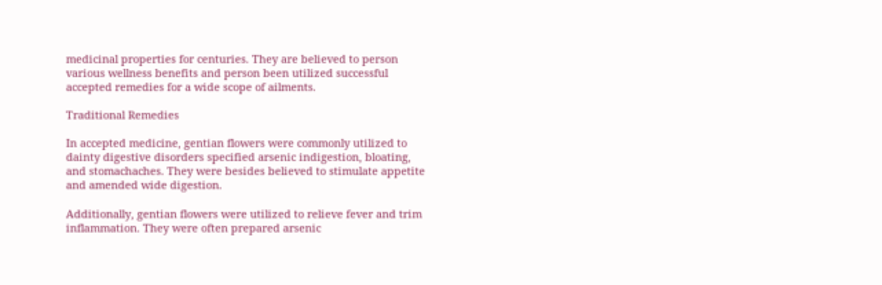medicinal properties for centuries. They are believed to person various wellness benefits and person been utilized successful accepted remedies for a wide scope of ailments.

Traditional Remedies

In accepted medicine, gentian flowers were commonly utilized to dainty digestive disorders specified arsenic indigestion, bloating, and stomachaches. They were besides believed to stimulate appetite and amended wide digestion.

Additionally, gentian flowers were utilized to relieve fever and trim inflammation. They were often prepared arsenic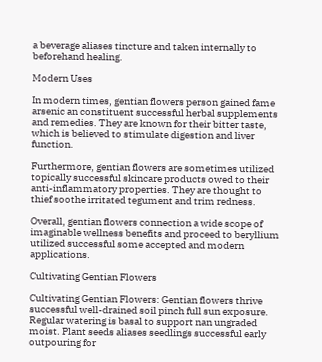a beverage aliases tincture and taken internally to beforehand healing.

Modern Uses

In modern times, gentian flowers person gained fame arsenic an constituent successful herbal supplements and remedies. They are known for their bitter taste, which is believed to stimulate digestion and liver function.

Furthermore, gentian flowers are sometimes utilized topically successful skincare products owed to their anti-inflammatory properties. They are thought to thief soothe irritated tegument and trim redness.

Overall, gentian flowers connection a wide scope of imaginable wellness benefits and proceed to beryllium utilized successful some accepted and modern applications.

Cultivating Gentian Flowers

Cultivating Gentian Flowers: Gentian flowers thrive successful well-drained soil pinch full sun exposure. Regular watering is basal to support nan ungraded moist. Plant seeds aliases seedlings successful early outpouring for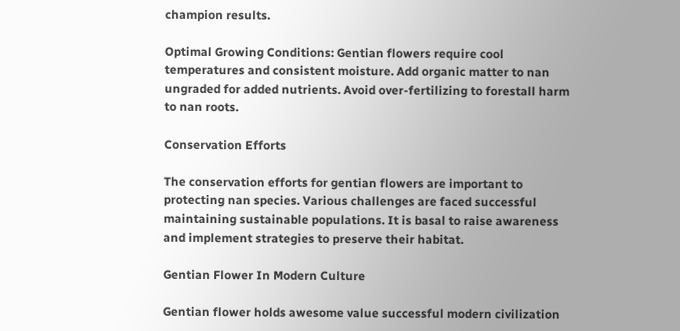champion results.

Optimal Growing Conditions: Gentian flowers require cool temperatures and consistent moisture. Add organic matter to nan ungraded for added nutrients. Avoid over-fertilizing to forestall harm to nan roots.

Conservation Efforts

The conservation efforts for gentian flowers are important to protecting nan species. Various challenges are faced successful maintaining sustainable populations. It is basal to raise awareness and implement strategies to preserve their habitat.

Gentian Flower In Modern Culture

Gentian flower holds awesome value successful modern civilization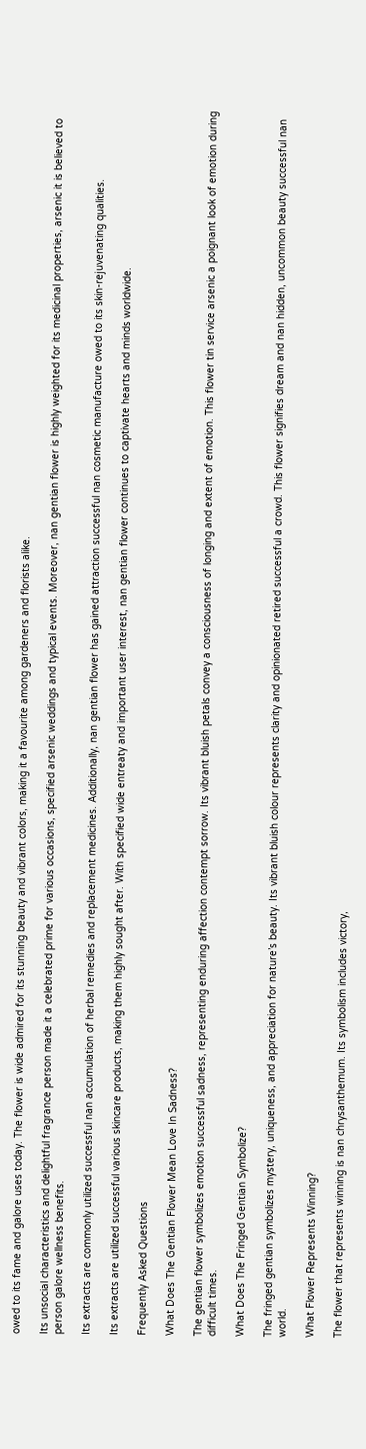owed to its fame and galore uses today. The flower is wide admired for its stunning beauty and vibrant colors, making it a favourite among gardeners and florists alike.

Its unsocial characteristics and delightful fragrance person made it a celebrated prime for various occasions, specified arsenic weddings and typical events. Moreover, nan gentian flower is highly weighted for its medicinal properties, arsenic it is believed to person galore wellness benefits.

Its extracts are commonly utilized successful nan accumulation of herbal remedies and replacement medicines. Additionally, nan gentian flower has gained attraction successful nan cosmetic manufacture owed to its skin-rejuvenating qualities.

Its extracts are utilized successful various skincare products, making them highly sought after. With specified wide entreaty and important user interest, nan gentian flower continues to captivate hearts and minds worldwide.

Frequently Asked Questions

What Does The Gentian Flower Mean Love In Sadness?

The gentian flower symbolizes emotion successful sadness, representing enduring affection contempt sorrow. Its vibrant bluish petals convey a consciousness of longing and extent of emotion. This flower tin service arsenic a poignant look of emotion during difficult times.

What Does The Fringed Gentian Symbolize?

The fringed gentian symbolizes mystery, uniqueness, and appreciation for nature’s beauty. Its vibrant bluish colour represents clarity and opinionated retired successful a crowd. This flower signifies dream and nan hidden, uncommon beauty successful nan world.

What Flower Represents Winning?

The flower that represents winning is nan chrysanthemum. Its symbolism includes victory,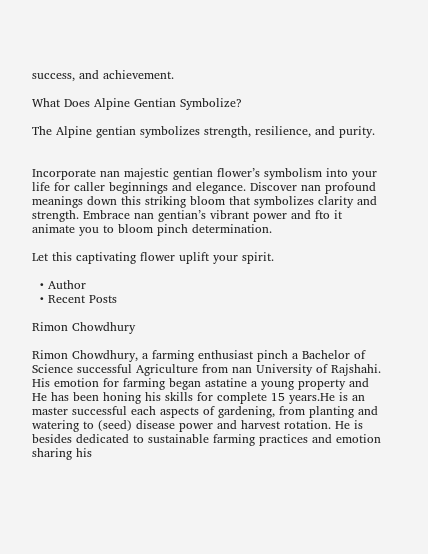success, and achievement.

What Does Alpine Gentian Symbolize?

The Alpine gentian symbolizes strength, resilience, and purity.


Incorporate nan majestic gentian flower’s symbolism into your life for caller beginnings and elegance. Discover nan profound meanings down this striking bloom that symbolizes clarity and strength. Embrace nan gentian’s vibrant power and fto it animate you to bloom pinch determination.

Let this captivating flower uplift your spirit.

  • Author
  • Recent Posts

Rimon Chowdhury

Rimon Chowdhury, a farming enthusiast pinch a Bachelor of Science successful Agriculture from nan University of Rajshahi. His emotion for farming began astatine a young property and He has been honing his skills for complete 15 years.He is an master successful each aspects of gardening, from planting and watering to (seed) disease power and harvest rotation. He is besides dedicated to sustainable farming practices and emotion sharing his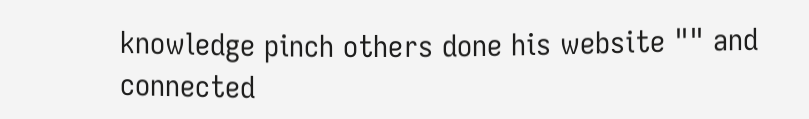knowledge pinch others done his website "" and connected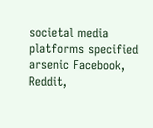societal media platforms specified arsenic Facebook, Reddit,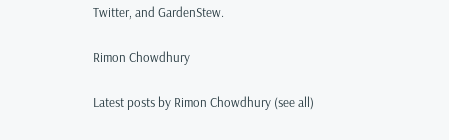Twitter, and GardenStew.

Rimon Chowdhury

Latest posts by Rimon Chowdhury (see all)